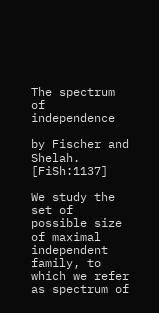The spectrum of independence

by Fischer and Shelah. [FiSh:1137]

We study the set of possible size of maximal independent family, to which we refer as spectrum of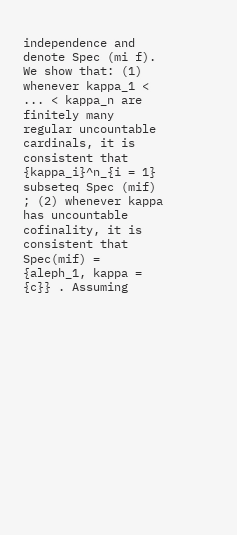independence and denote Spec (mi f). We show that: (1) whenever kappa_1 < ... < kappa_n are finitely many regular uncountable cardinals, it is consistent that {kappa_i}^n_{i = 1} subseteq Spec (mif) ; (2) whenever kappa has uncountable cofinality, it is consistent that Spec(mif) = {aleph_1, kappa = {c}} . Assuming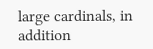large cardinals, in addition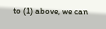to (1) above, we can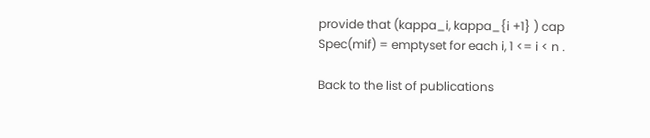provide that (kappa_i, kappa_{i +1} ) cap Spec(mif) = emptyset for each i, 1 <= i < n .

Back to the list of publications